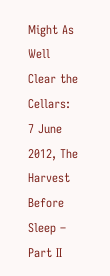Might As Well Clear the Cellars: 7 June 2012, The Harvest Before Sleep – Part II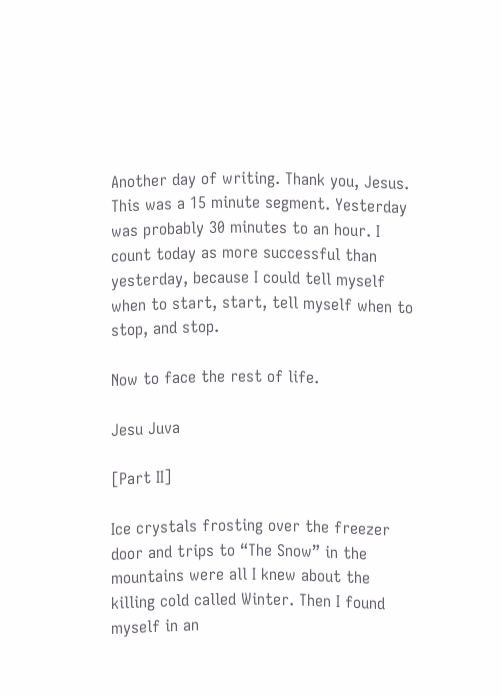Another day of writing. Thank you, Jesus. This was a 15 minute segment. Yesterday was probably 30 minutes to an hour. I count today as more successful than yesterday, because I could tell myself when to start, start, tell myself when to stop, and stop.

Now to face the rest of life.

Jesu Juva

[Part II]

Ice crystals frosting over the freezer door and trips to “The Snow” in the mountains were all I knew about the killing cold called Winter. Then I found myself in an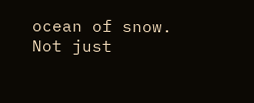ocean of snow. Not just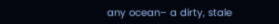any ocean– a dirty, stale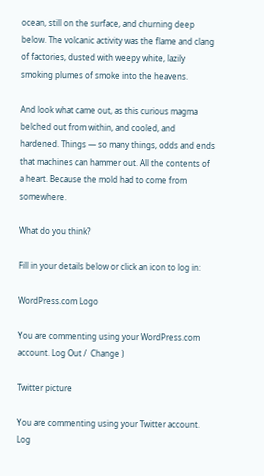ocean, still on the surface, and churning deep below. The volcanic activity was the flame and clang of factories, dusted with weepy white, lazily smoking plumes of smoke into the heavens.

And look what came out, as this curious magma belched out from within, and cooled, and hardened. Things — so many things, odds and ends that machines can hammer out. All the contents of a heart. Because the mold had to come from somewhere.

What do you think?

Fill in your details below or click an icon to log in:

WordPress.com Logo

You are commenting using your WordPress.com account. Log Out /  Change )

Twitter picture

You are commenting using your Twitter account. Log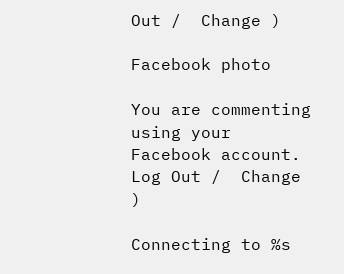Out /  Change )

Facebook photo

You are commenting using your Facebook account. Log Out /  Change )

Connecting to %s